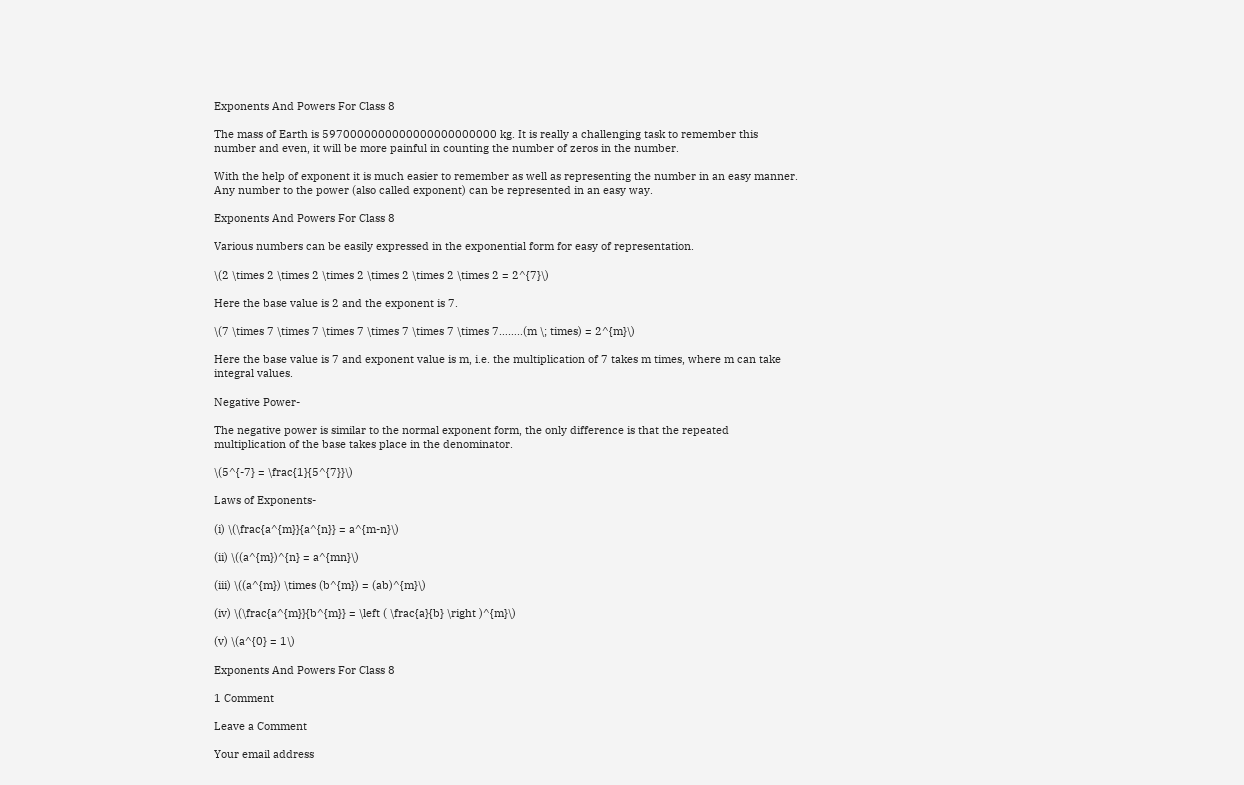Exponents And Powers For Class 8

The mass of Earth is 5970000000000000000000000 kg. It is really a challenging task to remember this number and even, it will be more painful in counting the number of zeros in the number.

With the help of exponent it is much easier to remember as well as representing the number in an easy manner. Any number to the power (also called exponent) can be represented in an easy way.

Exponents And Powers For Class 8

Various numbers can be easily expressed in the exponential form for easy of representation.

\(2 \times 2 \times 2 \times 2 \times 2 \times 2 \times 2 = 2^{7}\)

Here the base value is 2 and the exponent is 7.

\(7 \times 7 \times 7 \times 7 \times 7 \times 7 \times 7……..(m \; times) = 2^{m}\)

Here the base value is 7 and exponent value is m, i.e. the multiplication of 7 takes m times, where m can take integral values.

Negative Power-

The negative power is similar to the normal exponent form, the only difference is that the repeated multiplication of the base takes place in the denominator.

\(5^{-7} = \frac{1}{5^{7}}\)

Laws of Exponents-

(i) \(\frac{a^{m}}{a^{n}} = a^{m-n}\)

(ii) \((a^{m})^{n} = a^{mn}\)

(iii) \((a^{m}) \times (b^{m}) = (ab)^{m}\)

(iv) \(\frac{a^{m}}{b^{m}} = \left ( \frac{a}{b} \right )^{m}\)

(v) \(a^{0} = 1\)

Exponents And Powers For Class 8

1 Comment

Leave a Comment

Your email address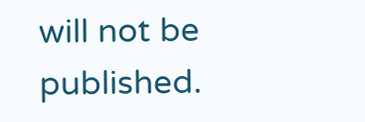will not be published.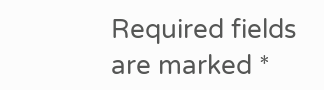Required fields are marked *